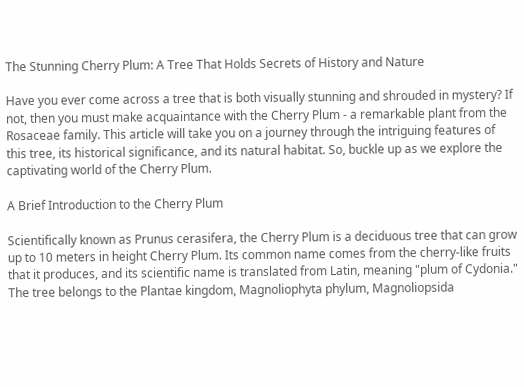The Stunning Cherry Plum: A Tree That Holds Secrets of History and Nature

Have you ever come across a tree that is both visually stunning and shrouded in mystery? If not, then you must make acquaintance with the Cherry Plum - a remarkable plant from the Rosaceae family. This article will take you on a journey through the intriguing features of this tree, its historical significance, and its natural habitat. So, buckle up as we explore the captivating world of the Cherry Plum.

A Brief Introduction to the Cherry Plum

Scientifically known as Prunus cerasifera, the Cherry Plum is a deciduous tree that can grow up to 10 meters in height Cherry Plum. Its common name comes from the cherry-like fruits that it produces, and its scientific name is translated from Latin, meaning "plum of Cydonia." The tree belongs to the Plantae kingdom, Magnoliophyta phylum, Magnoliopsida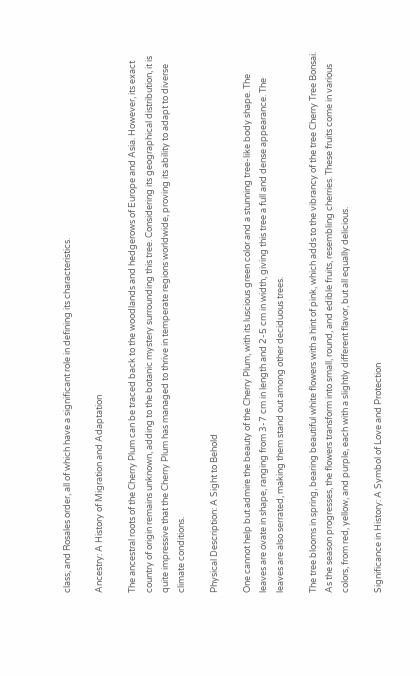class, and Rosales order, all of which have a significant role in defining its characteristics.

Ancestry: A History of Migration and Adaptation

The ancestral roots of the Cherry Plum can be traced back to the woodlands and hedgerows of Europe and Asia. However, its exact country of origin remains unknown, adding to the botanic mystery surrounding this tree. Considering its geographical distribution, it is quite impressive that the Cherry Plum has managed to thrive in temperate regions worldwide, proving its ability to adapt to diverse climate conditions.

Physical Description: A Sight to Behold

One cannot help but admire the beauty of the Cherry Plum, with its luscious green color and a stunning tree-like body shape. The leaves are ovate in shape, ranging from 3-7 cm in length and 2-5 cm in width, giving this tree a full and dense appearance. The leaves are also serrated, making them stand out among other deciduous trees.

The tree blooms in spring, bearing beautiful white flowers with a hint of pink, which adds to the vibrancy of the tree Cherry Tree Bonsai. As the season progresses, the flowers transform into small, round, and edible fruits, resembling cherries. These fruits come in various colors, from red, yellow, and purple, each with a slightly different flavor, but all equally delicious.

Significance in History: A Symbol of Love and Protection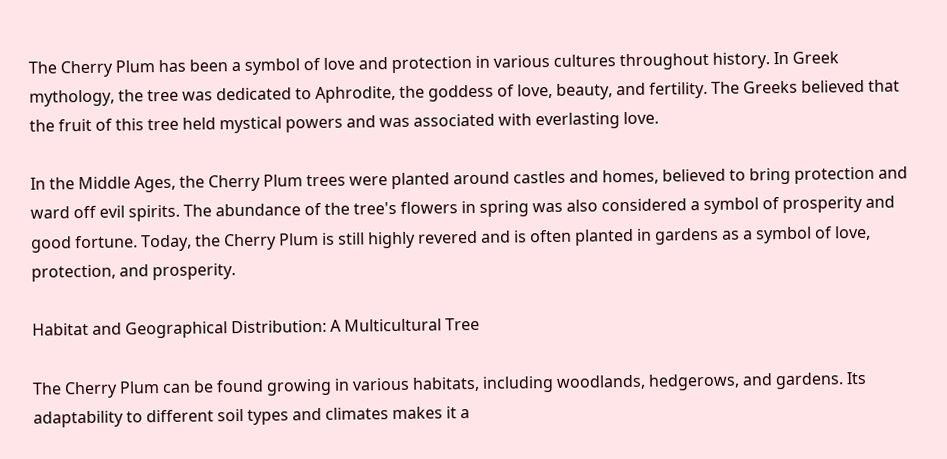The Cherry Plum has been a symbol of love and protection in various cultures throughout history. In Greek mythology, the tree was dedicated to Aphrodite, the goddess of love, beauty, and fertility. The Greeks believed that the fruit of this tree held mystical powers and was associated with everlasting love.

In the Middle Ages, the Cherry Plum trees were planted around castles and homes, believed to bring protection and ward off evil spirits. The abundance of the tree's flowers in spring was also considered a symbol of prosperity and good fortune. Today, the Cherry Plum is still highly revered and is often planted in gardens as a symbol of love, protection, and prosperity.

Habitat and Geographical Distribution: A Multicultural Tree

The Cherry Plum can be found growing in various habitats, including woodlands, hedgerows, and gardens. Its adaptability to different soil types and climates makes it a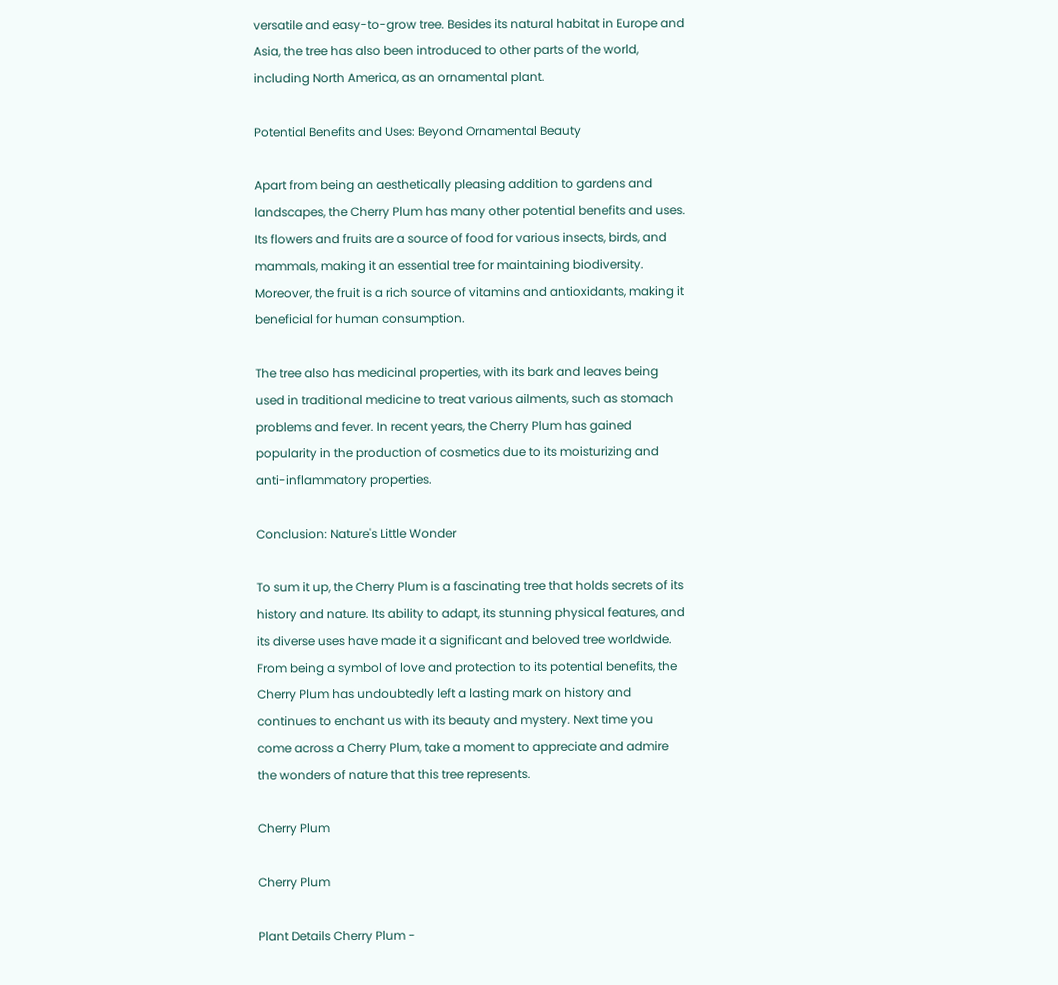versatile and easy-to-grow tree. Besides its natural habitat in Europe and Asia, the tree has also been introduced to other parts of the world, including North America, as an ornamental plant.

Potential Benefits and Uses: Beyond Ornamental Beauty

Apart from being an aesthetically pleasing addition to gardens and landscapes, the Cherry Plum has many other potential benefits and uses. Its flowers and fruits are a source of food for various insects, birds, and mammals, making it an essential tree for maintaining biodiversity. Moreover, the fruit is a rich source of vitamins and antioxidants, making it beneficial for human consumption.

The tree also has medicinal properties, with its bark and leaves being used in traditional medicine to treat various ailments, such as stomach problems and fever. In recent years, the Cherry Plum has gained popularity in the production of cosmetics due to its moisturizing and anti-inflammatory properties.

Conclusion: Nature's Little Wonder

To sum it up, the Cherry Plum is a fascinating tree that holds secrets of its history and nature. Its ability to adapt, its stunning physical features, and its diverse uses have made it a significant and beloved tree worldwide. From being a symbol of love and protection to its potential benefits, the Cherry Plum has undoubtedly left a lasting mark on history and continues to enchant us with its beauty and mystery. Next time you come across a Cherry Plum, take a moment to appreciate and admire the wonders of nature that this tree represents.

Cherry Plum

Cherry Plum

Plant Details Cherry Plum -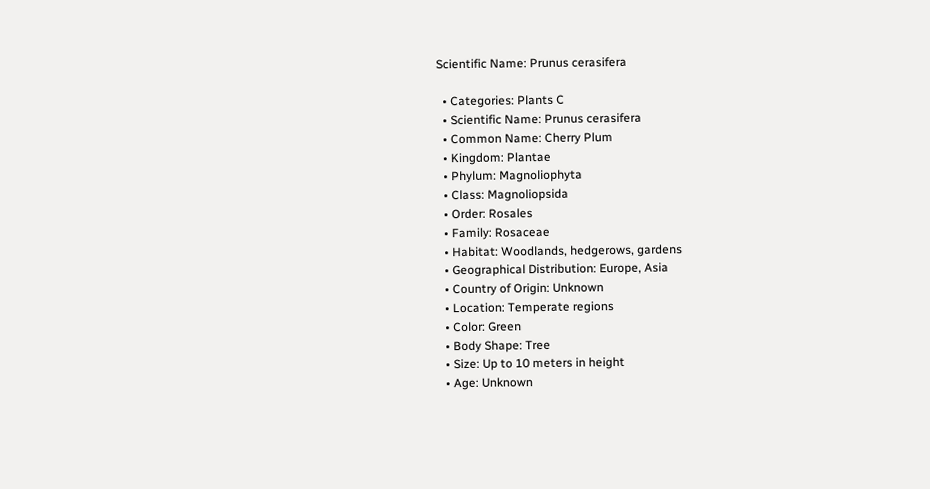Scientific Name: Prunus cerasifera

  • Categories: Plants C
  • Scientific Name: Prunus cerasifera
  • Common Name: Cherry Plum
  • Kingdom: Plantae
  • Phylum: Magnoliophyta
  • Class: Magnoliopsida
  • Order: Rosales
  • Family: Rosaceae
  • Habitat: Woodlands, hedgerows, gardens
  • Geographical Distribution: Europe, Asia
  • Country of Origin: Unknown
  • Location: Temperate regions
  • Color: Green
  • Body Shape: Tree
  • Size: Up to 10 meters in height
  • Age: Unknown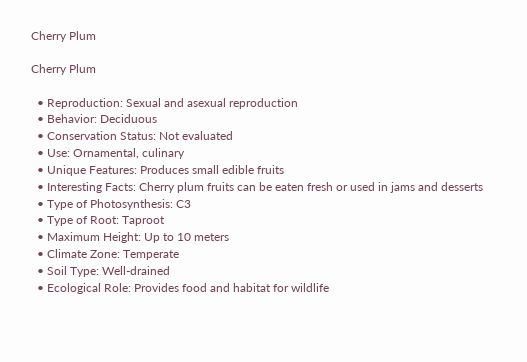Cherry Plum

Cherry Plum

  • Reproduction: Sexual and asexual reproduction
  • Behavior: Deciduous
  • Conservation Status: Not evaluated
  • Use: Ornamental, culinary
  • Unique Features: Produces small edible fruits
  • Interesting Facts: Cherry plum fruits can be eaten fresh or used in jams and desserts
  • Type of Photosynthesis: C3
  • Type of Root: Taproot
  • Maximum Height: Up to 10 meters
  • Climate Zone: Temperate
  • Soil Type: Well-drained
  • Ecological Role: Provides food and habitat for wildlife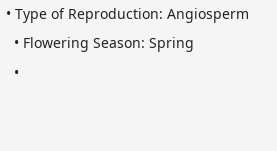• Type of Reproduction: Angiosperm
  • Flowering Season: Spring
  •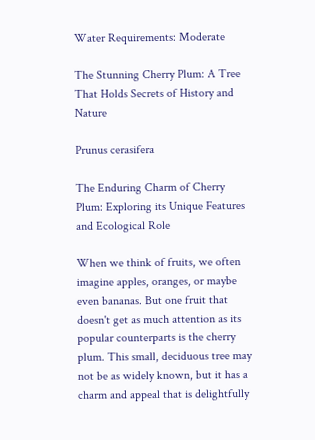Water Requirements: Moderate

The Stunning Cherry Plum: A Tree That Holds Secrets of History and Nature

Prunus cerasifera

The Enduring Charm of Cherry Plum: Exploring its Unique Features and Ecological Role

When we think of fruits, we often imagine apples, oranges, or maybe even bananas. But one fruit that doesn't get as much attention as its popular counterparts is the cherry plum. This small, deciduous tree may not be as widely known, but it has a charm and appeal that is delightfully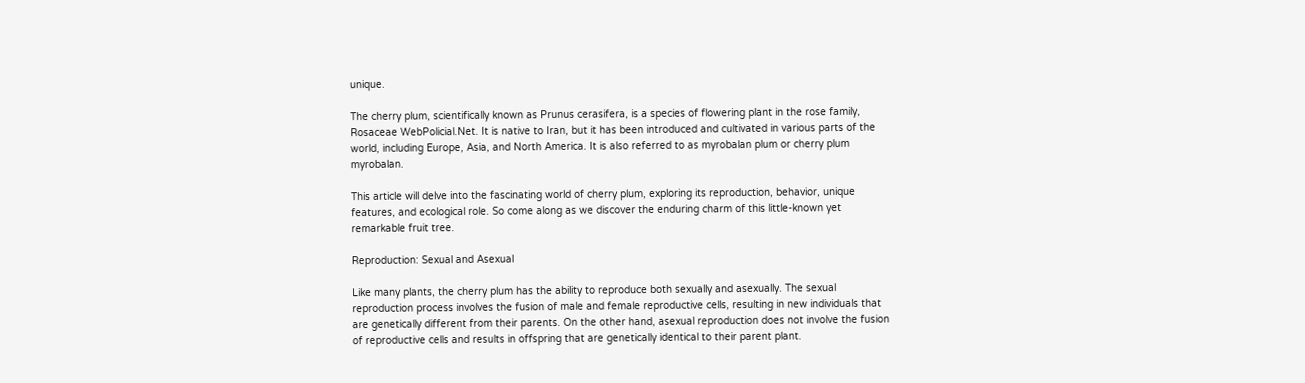unique.

The cherry plum, scientifically known as Prunus cerasifera, is a species of flowering plant in the rose family, Rosaceae WebPolicial.Net. It is native to Iran, but it has been introduced and cultivated in various parts of the world, including Europe, Asia, and North America. It is also referred to as myrobalan plum or cherry plum myrobalan.

This article will delve into the fascinating world of cherry plum, exploring its reproduction, behavior, unique features, and ecological role. So come along as we discover the enduring charm of this little-known yet remarkable fruit tree.

Reproduction: Sexual and Asexual

Like many plants, the cherry plum has the ability to reproduce both sexually and asexually. The sexual reproduction process involves the fusion of male and female reproductive cells, resulting in new individuals that are genetically different from their parents. On the other hand, asexual reproduction does not involve the fusion of reproductive cells and results in offspring that are genetically identical to their parent plant.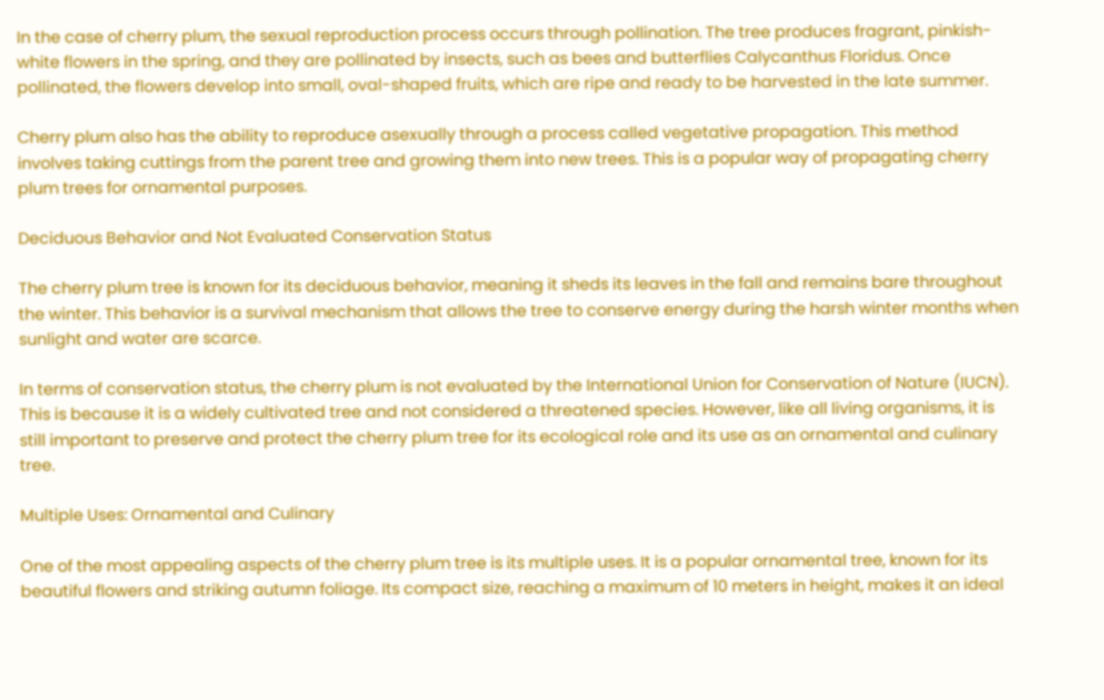In the case of cherry plum, the sexual reproduction process occurs through pollination. The tree produces fragrant, pinkish-white flowers in the spring, and they are pollinated by insects, such as bees and butterflies Calycanthus Floridus. Once pollinated, the flowers develop into small, oval-shaped fruits, which are ripe and ready to be harvested in the late summer.

Cherry plum also has the ability to reproduce asexually through a process called vegetative propagation. This method involves taking cuttings from the parent tree and growing them into new trees. This is a popular way of propagating cherry plum trees for ornamental purposes.

Deciduous Behavior and Not Evaluated Conservation Status

The cherry plum tree is known for its deciduous behavior, meaning it sheds its leaves in the fall and remains bare throughout the winter. This behavior is a survival mechanism that allows the tree to conserve energy during the harsh winter months when sunlight and water are scarce.

In terms of conservation status, the cherry plum is not evaluated by the International Union for Conservation of Nature (IUCN). This is because it is a widely cultivated tree and not considered a threatened species. However, like all living organisms, it is still important to preserve and protect the cherry plum tree for its ecological role and its use as an ornamental and culinary tree.

Multiple Uses: Ornamental and Culinary

One of the most appealing aspects of the cherry plum tree is its multiple uses. It is a popular ornamental tree, known for its beautiful flowers and striking autumn foliage. Its compact size, reaching a maximum of 10 meters in height, makes it an ideal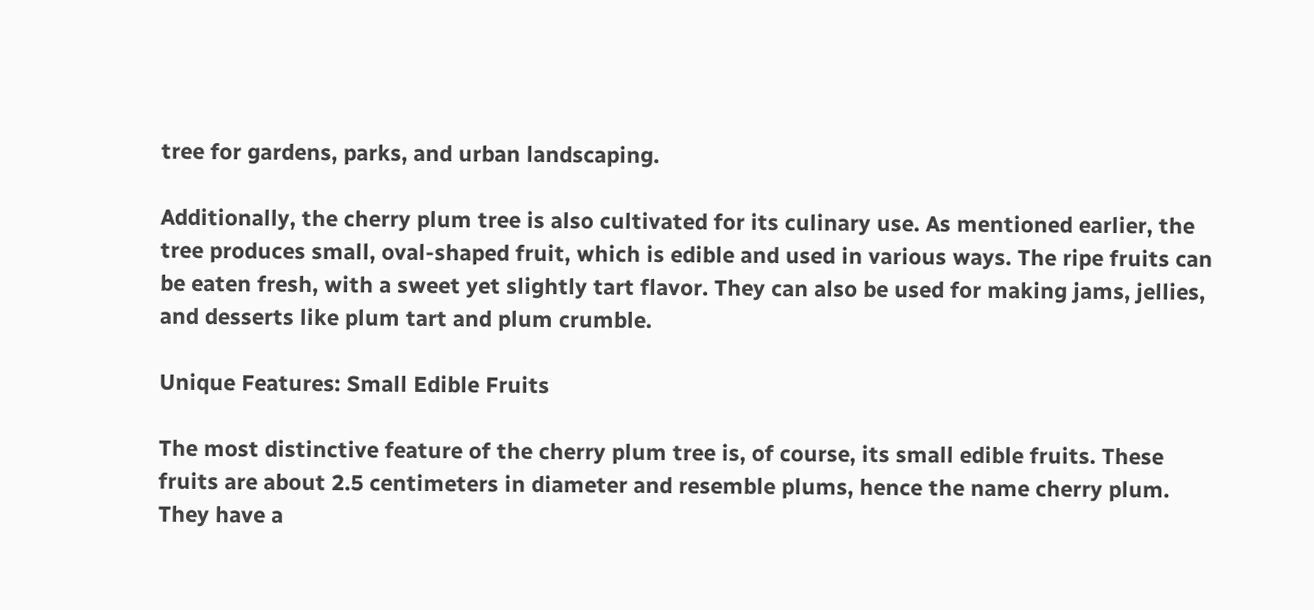tree for gardens, parks, and urban landscaping.

Additionally, the cherry plum tree is also cultivated for its culinary use. As mentioned earlier, the tree produces small, oval-shaped fruit, which is edible and used in various ways. The ripe fruits can be eaten fresh, with a sweet yet slightly tart flavor. They can also be used for making jams, jellies, and desserts like plum tart and plum crumble.

Unique Features: Small Edible Fruits

The most distinctive feature of the cherry plum tree is, of course, its small edible fruits. These fruits are about 2.5 centimeters in diameter and resemble plums, hence the name cherry plum. They have a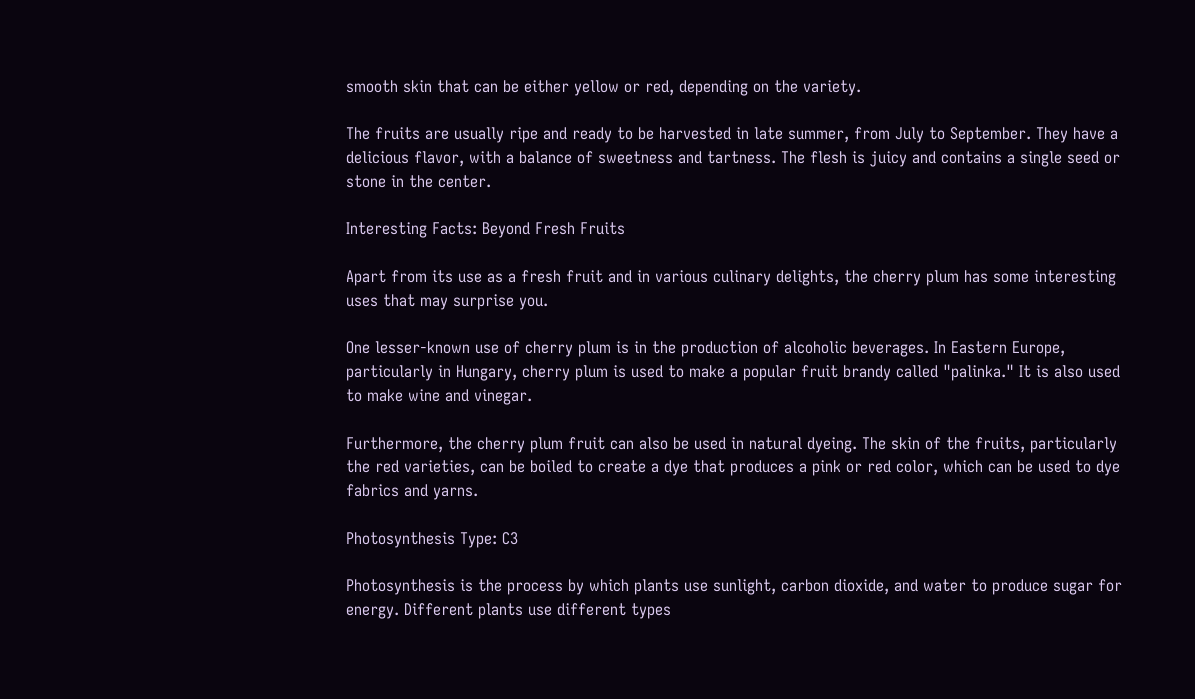smooth skin that can be either yellow or red, depending on the variety.

The fruits are usually ripe and ready to be harvested in late summer, from July to September. They have a delicious flavor, with a balance of sweetness and tartness. The flesh is juicy and contains a single seed or stone in the center.

Interesting Facts: Beyond Fresh Fruits

Apart from its use as a fresh fruit and in various culinary delights, the cherry plum has some interesting uses that may surprise you.

One lesser-known use of cherry plum is in the production of alcoholic beverages. In Eastern Europe, particularly in Hungary, cherry plum is used to make a popular fruit brandy called "palinka." It is also used to make wine and vinegar.

Furthermore, the cherry plum fruit can also be used in natural dyeing. The skin of the fruits, particularly the red varieties, can be boiled to create a dye that produces a pink or red color, which can be used to dye fabrics and yarns.

Photosynthesis Type: C3

Photosynthesis is the process by which plants use sunlight, carbon dioxide, and water to produce sugar for energy. Different plants use different types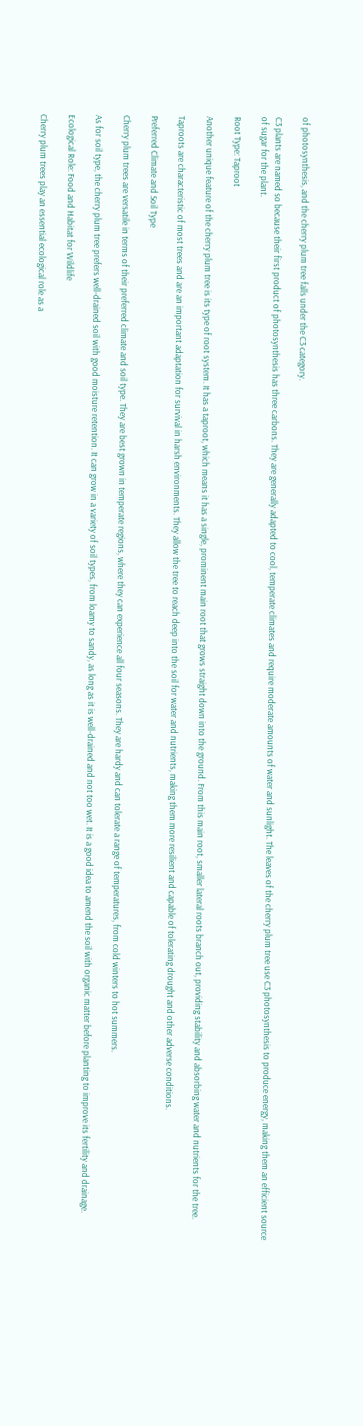of photosynthesis, and the cherry plum tree falls under the C3 category.

C3 plants are named so because their first product of photosynthesis has three carbons. They are generally adapted to cool, temperate climates and require moderate amounts of water and sunlight. The leaves of the cherry plum tree use C3 photosynthesis to produce energy, making them an efficient source of sugar for the plant.

Root Type: Taproot

Another unique feature of the cherry plum tree is its type of root system. It has a taproot, which means it has a single, prominent main root that grows straight down into the ground. From this main root, smaller lateral roots branch out, providing stability and absorbing water and nutrients for the tree.

Taproots are characteristic of most trees and are an important adaptation for survival in harsh environments. They allow the tree to reach deep into the soil for water and nutrients, making them more resilient and capable of tolerating drought and other adverse conditions.

Preferred Climate and Soil Type

Cherry plum trees are versatile in terms of their preferred climate and soil type. They are best grown in temperate regions, where they can experience all four seasons. They are hardy and can tolerate a range of temperatures, from cold winters to hot summers.

As for soil type, the cherry plum tree prefers well-drained soil with good moisture retention. It can grow in a variety of soil types, from loamy to sandy, as long as it is well-drained and not too wet. It is a good idea to amend the soil with organic matter before planting to improve its fertility and drainage.

Ecological Role: Food and Habitat for Wildlife

Cherry plum trees play an essential ecological role as a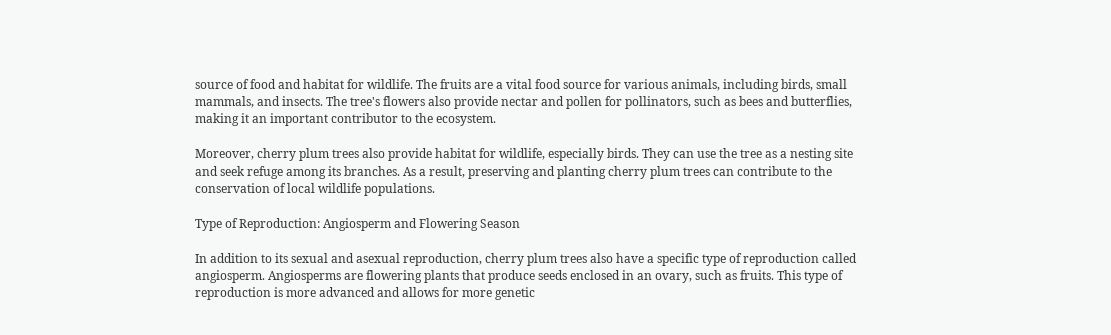source of food and habitat for wildlife. The fruits are a vital food source for various animals, including birds, small mammals, and insects. The tree's flowers also provide nectar and pollen for pollinators, such as bees and butterflies, making it an important contributor to the ecosystem.

Moreover, cherry plum trees also provide habitat for wildlife, especially birds. They can use the tree as a nesting site and seek refuge among its branches. As a result, preserving and planting cherry plum trees can contribute to the conservation of local wildlife populations.

Type of Reproduction: Angiosperm and Flowering Season

In addition to its sexual and asexual reproduction, cherry plum trees also have a specific type of reproduction called angiosperm. Angiosperms are flowering plants that produce seeds enclosed in an ovary, such as fruits. This type of reproduction is more advanced and allows for more genetic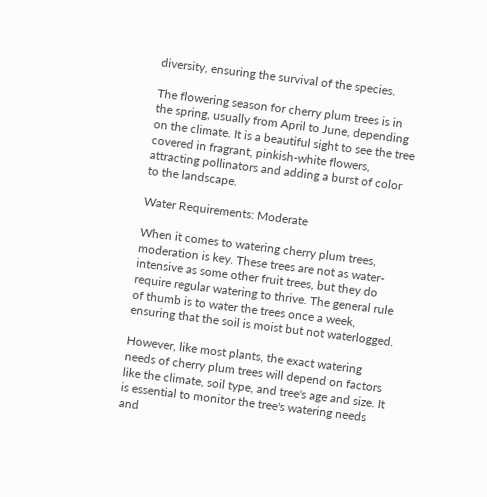diversity, ensuring the survival of the species.

The flowering season for cherry plum trees is in the spring, usually from April to June, depending on the climate. It is a beautiful sight to see the tree covered in fragrant, pinkish-white flowers, attracting pollinators and adding a burst of color to the landscape.

Water Requirements: Moderate

When it comes to watering cherry plum trees, moderation is key. These trees are not as water-intensive as some other fruit trees, but they do require regular watering to thrive. The general rule of thumb is to water the trees once a week, ensuring that the soil is moist but not waterlogged.

However, like most plants, the exact watering needs of cherry plum trees will depend on factors like the climate, soil type, and tree's age and size. It is essential to monitor the tree's watering needs and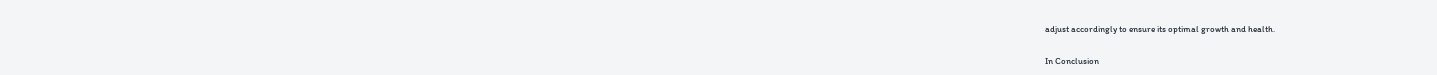adjust accordingly to ensure its optimal growth and health.

In Conclusion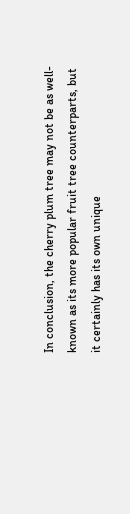In conclusion, the cherry plum tree may not be as well-known as its more popular fruit tree counterparts, but it certainly has its own unique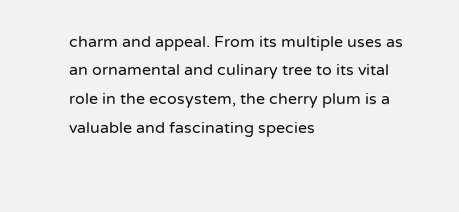charm and appeal. From its multiple uses as an ornamental and culinary tree to its vital role in the ecosystem, the cherry plum is a valuable and fascinating species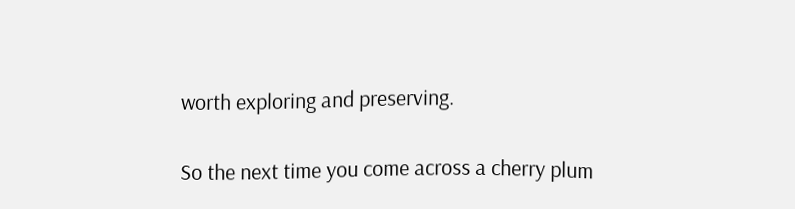worth exploring and preserving.

So the next time you come across a cherry plum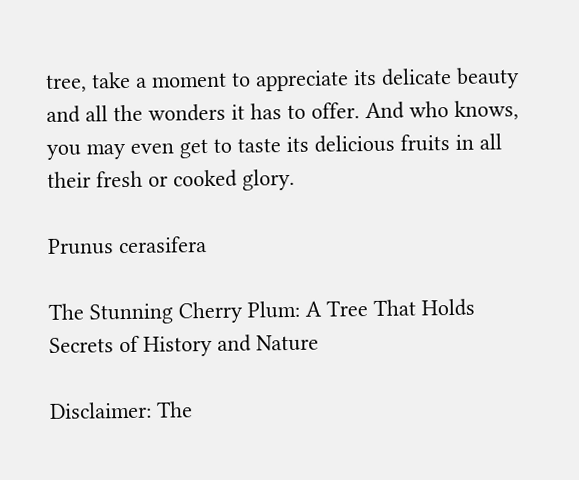tree, take a moment to appreciate its delicate beauty and all the wonders it has to offer. And who knows, you may even get to taste its delicious fruits in all their fresh or cooked glory.

Prunus cerasifera

The Stunning Cherry Plum: A Tree That Holds Secrets of History and Nature

Disclaimer: The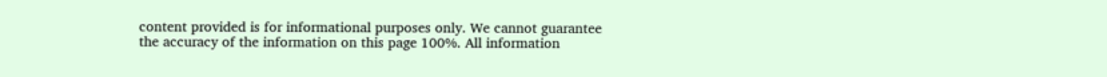content provided is for informational purposes only. We cannot guarantee the accuracy of the information on this page 100%. All information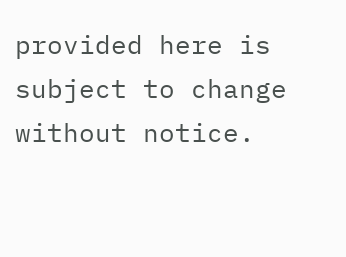provided here is subject to change without notice.